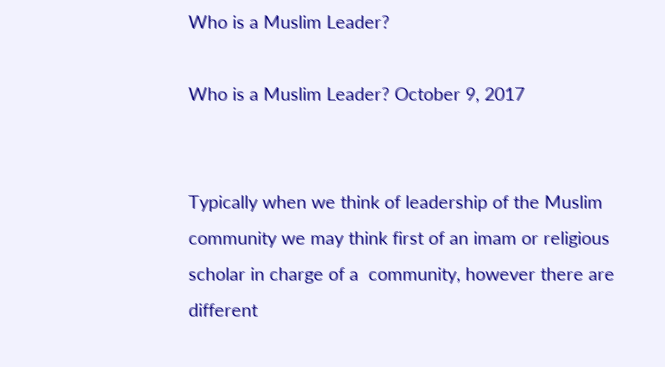Who is a Muslim Leader?

Who is a Muslim Leader? October 9, 2017


Typically when we think of leadership of the Muslim community we may think first of an imam or religious scholar in charge of a  community, however there are different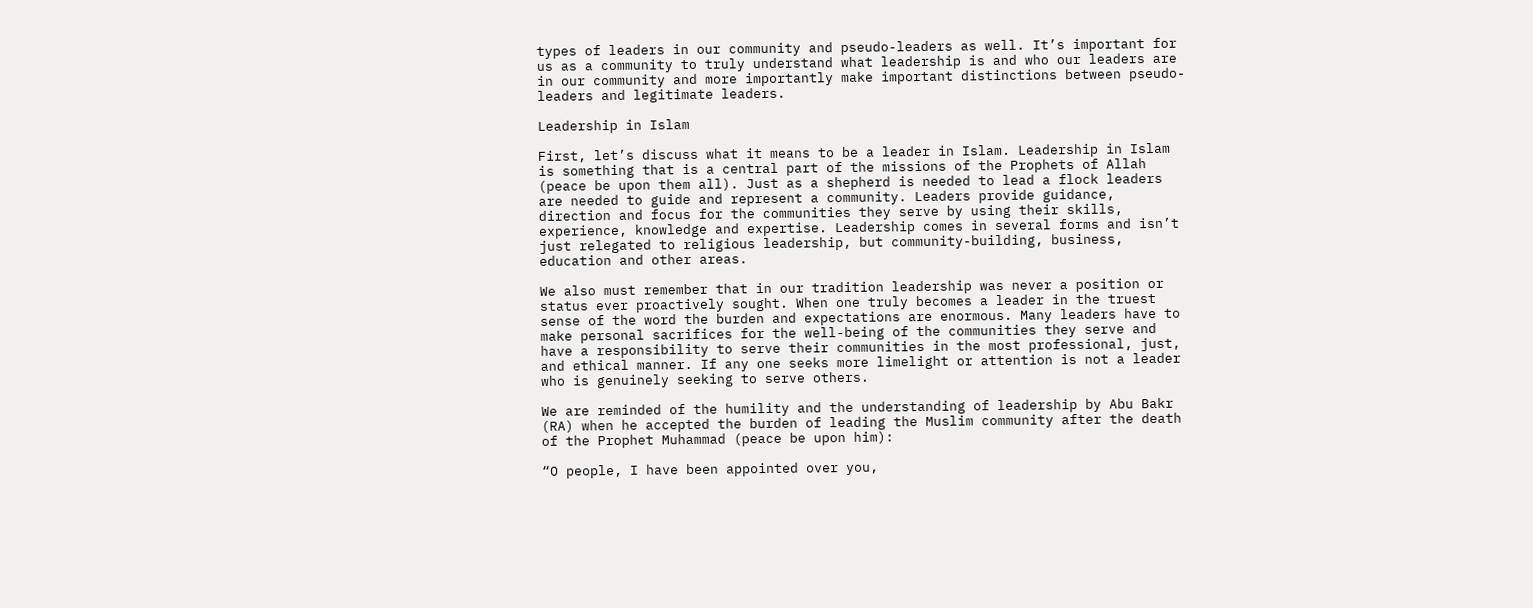types of leaders in our community and pseudo-leaders as well. It’s important for us as a community to truly understand what leadership is and who our leaders are in our community and more importantly make important distinctions between pseudo-leaders and legitimate leaders.

Leadership in Islam

First, let’s discuss what it means to be a leader in Islam. Leadership in Islam is something that is a central part of the missions of the Prophets of Allah (peace be upon them all). Just as a shepherd is needed to lead a flock leaders are needed to guide and represent a community. Leaders provide guidance, direction and focus for the communities they serve by using their skills, experience, knowledge and expertise. Leadership comes in several forms and isn’t just relegated to religious leadership, but community-building, business, education and other areas.

We also must remember that in our tradition leadership was never a position or status ever proactively sought. When one truly becomes a leader in the truest sense of the word the burden and expectations are enormous. Many leaders have to make personal sacrifices for the well-being of the communities they serve and have a responsibility to serve their communities in the most professional, just, and ethical manner. If any one seeks more limelight or attention is not a leader who is genuinely seeking to serve others.

We are reminded of the humility and the understanding of leadership by Abu Bakr (RA) when he accepted the burden of leading the Muslim community after the death of the Prophet Muhammad (peace be upon him):

“O people, I have been appointed over you,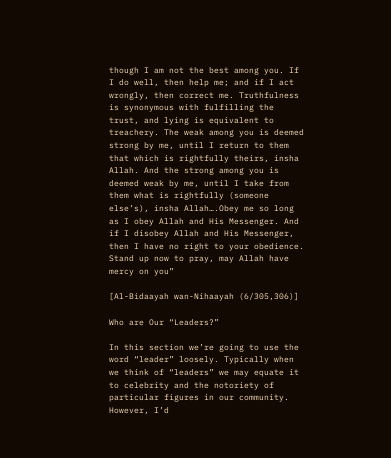though I am not the best among you. If I do well, then help me; and if I act wrongly, then correct me. Truthfulness is synonymous with fulfilling the trust, and lying is equivalent to treachery. The weak among you is deemed strong by me, until I return to them that which is rightfully theirs, insha Allah. And the strong among you is deemed weak by me, until I take from them what is rightfully (someone else’s), insha Allah….Obey me so long as I obey Allah and His Messenger. And if I disobey Allah and His Messenger, then I have no right to your obedience. Stand up now to pray, may Allah have mercy on you”

[Al-Bidaayah wan-Nihaayah (6/305,306)]

Who are Our “Leaders?”

In this section we’re going to use the word “leader” loosely. Typically when we think of “leaders” we may equate it to celebrity and the notoriety of particular figures in our community. However, I’d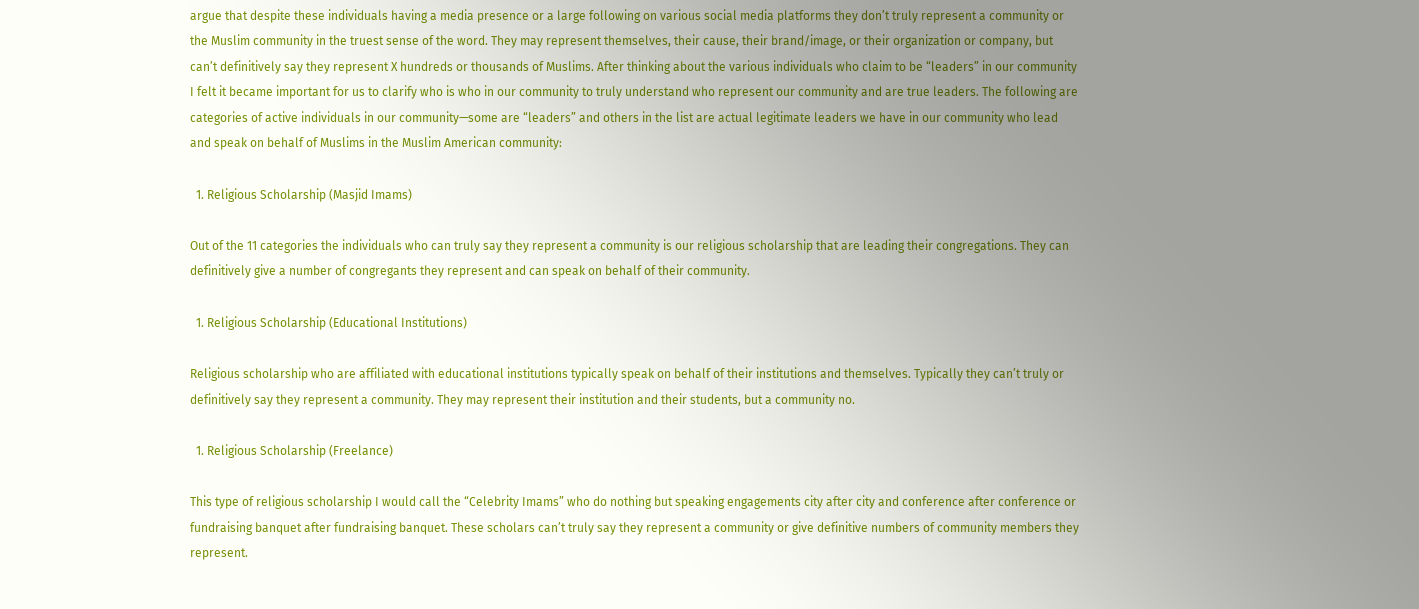argue that despite these individuals having a media presence or a large following on various social media platforms they don’t truly represent a community or the Muslim community in the truest sense of the word. They may represent themselves, their cause, their brand/image, or their organization or company, but can’t definitively say they represent X hundreds or thousands of Muslims. After thinking about the various individuals who claim to be “leaders” in our community I felt it became important for us to clarify who is who in our community to truly understand who represent our community and are true leaders. The following are categories of active individuals in our community—some are “leaders” and others in the list are actual legitimate leaders we have in our community who lead and speak on behalf of Muslims in the Muslim American community:

  1. Religious Scholarship (Masjid Imams)

Out of the 11 categories the individuals who can truly say they represent a community is our religious scholarship that are leading their congregations. They can definitively give a number of congregants they represent and can speak on behalf of their community.

  1. Religious Scholarship (Educational Institutions)

Religious scholarship who are affiliated with educational institutions typically speak on behalf of their institutions and themselves. Typically they can’t truly or definitively say they represent a community. They may represent their institution and their students, but a community no.

  1. Religious Scholarship (Freelance)

This type of religious scholarship I would call the “Celebrity Imams” who do nothing but speaking engagements city after city and conference after conference or fundraising banquet after fundraising banquet. These scholars can’t truly say they represent a community or give definitive numbers of community members they represent.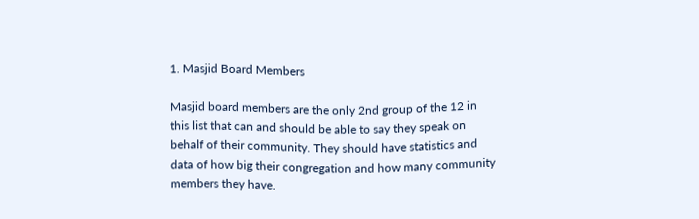1. Masjid Board Members

Masjid board members are the only 2nd group of the 12 in this list that can and should be able to say they speak on behalf of their community. They should have statistics and data of how big their congregation and how many community members they have.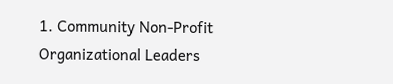1. Community Non-Profit Organizational Leaders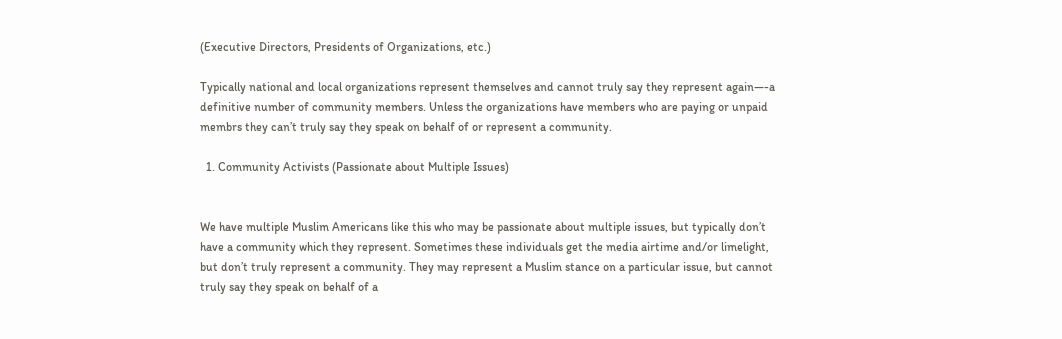(Executive Directors, Presidents of Organizations, etc.)

Typically national and local organizations represent themselves and cannot truly say they represent again—-a definitive number of community members. Unless the organizations have members who are paying or unpaid membrs they can’t truly say they speak on behalf of or represent a community.

  1. Community Activists (Passionate about Multiple Issues)


We have multiple Muslim Americans like this who may be passionate about multiple issues, but typically don’t have a community which they represent. Sometimes these individuals get the media airtime and/or limelight, but don’t truly represent a community. They may represent a Muslim stance on a particular issue, but cannot truly say they speak on behalf of a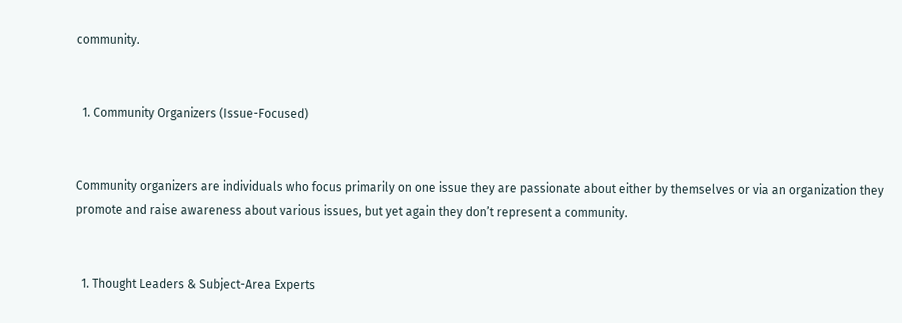community.


  1. Community Organizers (Issue-Focused)


Community organizers are individuals who focus primarily on one issue they are passionate about either by themselves or via an organization they promote and raise awareness about various issues, but yet again they don’t represent a community.


  1. Thought Leaders & Subject-Area Experts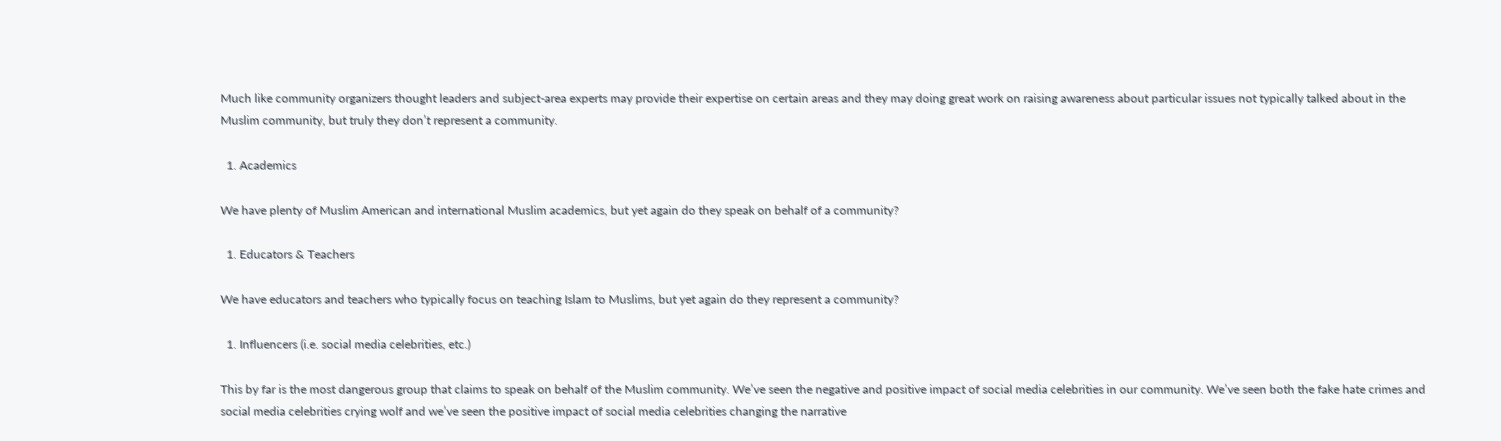Much like community organizers thought leaders and subject-area experts may provide their expertise on certain areas and they may doing great work on raising awareness about particular issues not typically talked about in the Muslim community, but truly they don’t represent a community.

  1. Academics

We have plenty of Muslim American and international Muslim academics, but yet again do they speak on behalf of a community?

  1. Educators & Teachers

We have educators and teachers who typically focus on teaching Islam to Muslims, but yet again do they represent a community?

  1. Influencers (i.e. social media celebrities, etc.)

This by far is the most dangerous group that claims to speak on behalf of the Muslim community. We’ve seen the negative and positive impact of social media celebrities in our community. We’ve seen both the fake hate crimes and social media celebrities crying wolf and we’ve seen the positive impact of social media celebrities changing the narrative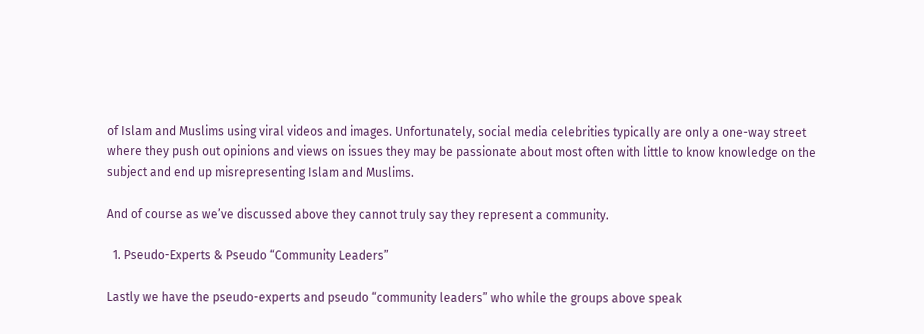of Islam and Muslims using viral videos and images. Unfortunately, social media celebrities typically are only a one-way street where they push out opinions and views on issues they may be passionate about most often with little to know knowledge on the subject and end up misrepresenting Islam and Muslims.

And of course as we’ve discussed above they cannot truly say they represent a community.

  1. Pseudo-Experts & Pseudo “Community Leaders”

Lastly we have the pseudo-experts and pseudo “community leaders” who while the groups above speak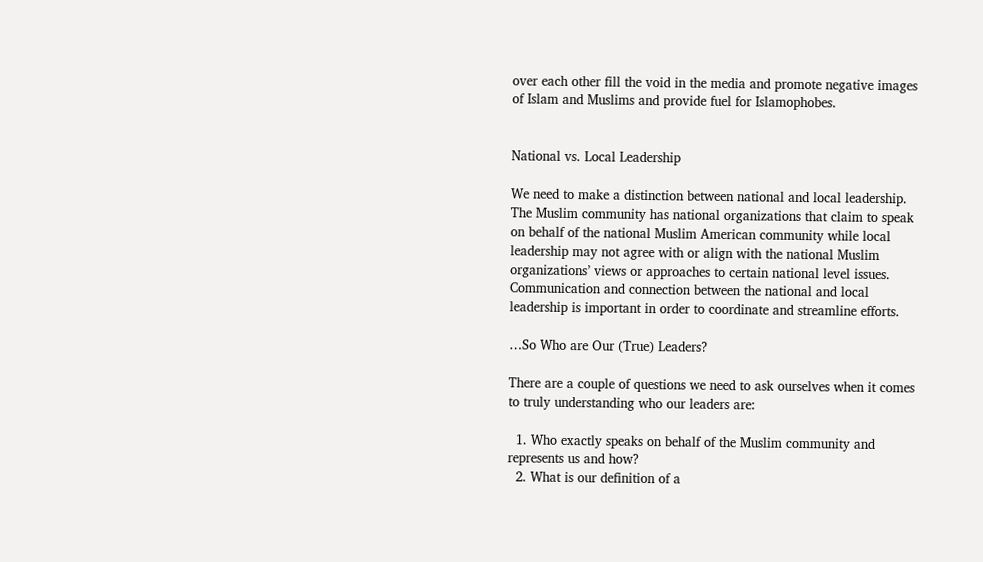over each other fill the void in the media and promote negative images of Islam and Muslims and provide fuel for Islamophobes.


National vs. Local Leadership

We need to make a distinction between national and local leadership. The Muslim community has national organizations that claim to speak on behalf of the national Muslim American community while local leadership may not agree with or align with the national Muslim organizations’ views or approaches to certain national level issues. Communication and connection between the national and local leadership is important in order to coordinate and streamline efforts.

…So Who are Our (True) Leaders?

There are a couple of questions we need to ask ourselves when it comes to truly understanding who our leaders are:

  1. Who exactly speaks on behalf of the Muslim community and represents us and how?
  2. What is our definition of a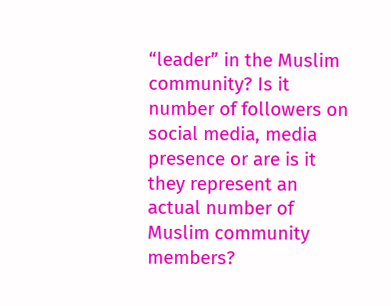“leader” in the Muslim community? Is it number of followers on social media, media presence or are is it they represent an actual number of Muslim community members?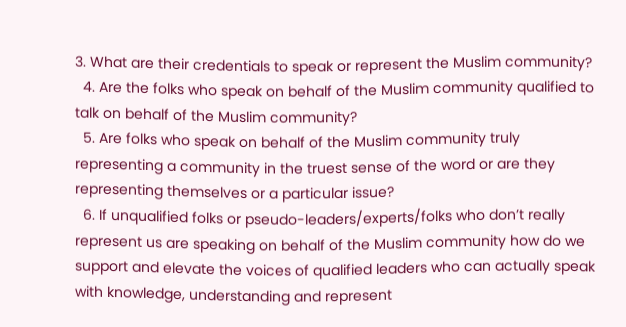3. What are their credentials to speak or represent the Muslim community?
  4. Are the folks who speak on behalf of the Muslim community qualified to talk on behalf of the Muslim community?
  5. Are folks who speak on behalf of the Muslim community truly representing a community in the truest sense of the word or are they representing themselves or a particular issue?
  6. If unqualified folks or pseudo-leaders/experts/folks who don’t really represent us are speaking on behalf of the Muslim community how do we support and elevate the voices of qualified leaders who can actually speak with knowledge, understanding and represent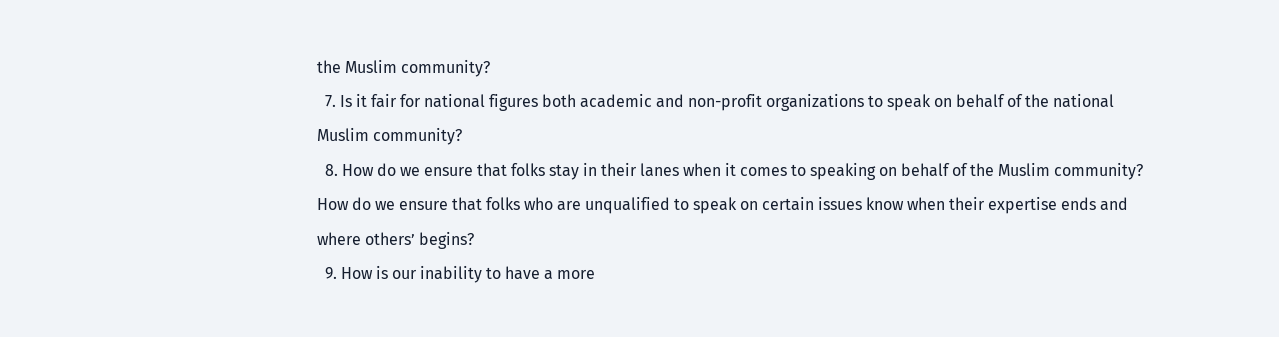the Muslim community?
  7. Is it fair for national figures both academic and non-profit organizations to speak on behalf of the national Muslim community?
  8. How do we ensure that folks stay in their lanes when it comes to speaking on behalf of the Muslim community? How do we ensure that folks who are unqualified to speak on certain issues know when their expertise ends and where others’ begins?
  9. How is our inability to have a more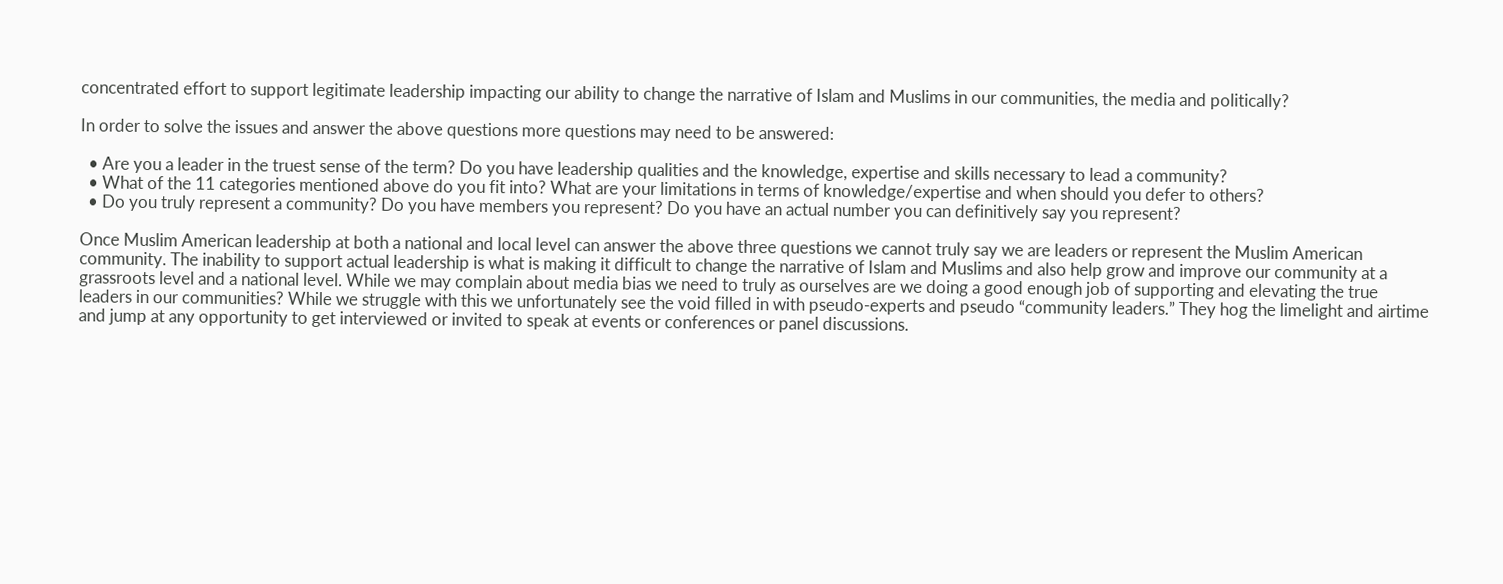concentrated effort to support legitimate leadership impacting our ability to change the narrative of Islam and Muslims in our communities, the media and politically?

In order to solve the issues and answer the above questions more questions may need to be answered:

  • Are you a leader in the truest sense of the term? Do you have leadership qualities and the knowledge, expertise and skills necessary to lead a community?
  • What of the 11 categories mentioned above do you fit into? What are your limitations in terms of knowledge/expertise and when should you defer to others?
  • Do you truly represent a community? Do you have members you represent? Do you have an actual number you can definitively say you represent?

Once Muslim American leadership at both a national and local level can answer the above three questions we cannot truly say we are leaders or represent the Muslim American community. The inability to support actual leadership is what is making it difficult to change the narrative of Islam and Muslims and also help grow and improve our community at a grassroots level and a national level. While we may complain about media bias we need to truly as ourselves are we doing a good enough job of supporting and elevating the true leaders in our communities? While we struggle with this we unfortunately see the void filled in with pseudo-experts and pseudo “community leaders.” They hog the limelight and airtime and jump at any opportunity to get interviewed or invited to speak at events or conferences or panel discussions.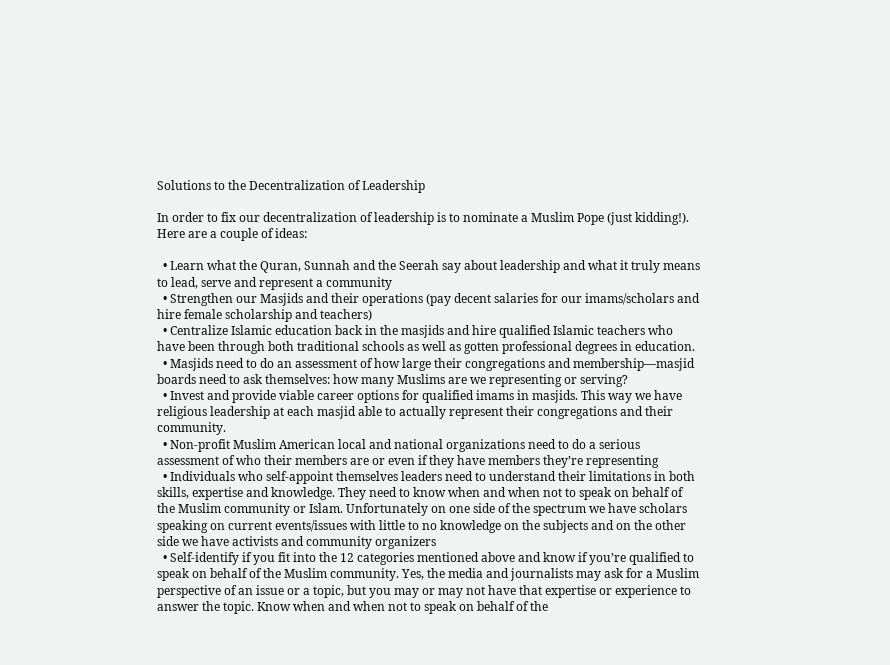Solutions to the Decentralization of Leadership

In order to fix our decentralization of leadership is to nominate a Muslim Pope (just kidding!). Here are a couple of ideas:

  • Learn what the Quran, Sunnah and the Seerah say about leadership and what it truly means to lead, serve and represent a community
  • Strengthen our Masjids and their operations (pay decent salaries for our imams/scholars and hire female scholarship and teachers)
  • Centralize Islamic education back in the masjids and hire qualified Islamic teachers who have been through both traditional schools as well as gotten professional degrees in education.
  • Masjids need to do an assessment of how large their congregations and membership—masjid boards need to ask themselves: how many Muslims are we representing or serving?
  • Invest and provide viable career options for qualified imams in masjids. This way we have religious leadership at each masjid able to actually represent their congregations and their community.
  • Non-profit Muslim American local and national organizations need to do a serious assessment of who their members are or even if they have members they’re representing
  • Individuals who self-appoint themselves leaders need to understand their limitations in both skills, expertise and knowledge. They need to know when and when not to speak on behalf of the Muslim community or Islam. Unfortunately on one side of the spectrum we have scholars speaking on current events/issues with little to no knowledge on the subjects and on the other side we have activists and community organizers
  • Self-identify if you fit into the 12 categories mentioned above and know if you’re qualified to speak on behalf of the Muslim community. Yes, the media and journalists may ask for a Muslim perspective of an issue or a topic, but you may or may not have that expertise or experience to answer the topic. Know when and when not to speak on behalf of the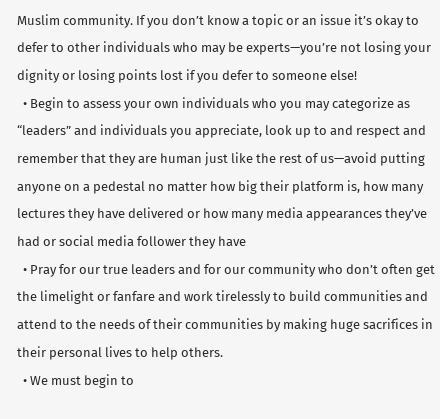Muslim community. If you don’t know a topic or an issue it’s okay to defer to other individuals who may be experts—you’re not losing your dignity or losing points lost if you defer to someone else!
  • Begin to assess your own individuals who you may categorize as “leaders” and individuals you appreciate, look up to and respect and remember that they are human just like the rest of us—avoid putting anyone on a pedestal no matter how big their platform is, how many lectures they have delivered or how many media appearances they’ve had or social media follower they have
  • Pray for our true leaders and for our community who don’t often get the limelight or fanfare and work tirelessly to build communities and attend to the needs of their communities by making huge sacrifices in their personal lives to help others.
  • We must begin to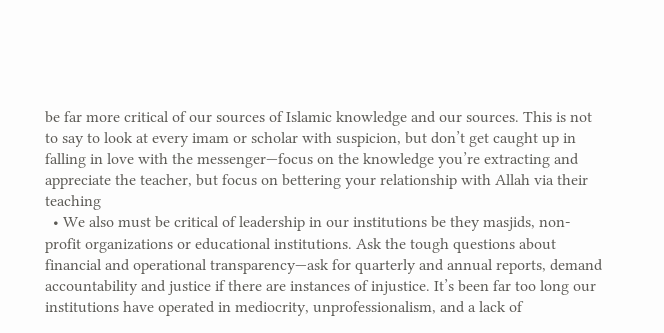be far more critical of our sources of Islamic knowledge and our sources. This is not to say to look at every imam or scholar with suspicion, but don’t get caught up in falling in love with the messenger—focus on the knowledge you’re extracting and appreciate the teacher, but focus on bettering your relationship with Allah via their teaching
  • We also must be critical of leadership in our institutions be they masjids, non-profit organizations or educational institutions. Ask the tough questions about financial and operational transparency—ask for quarterly and annual reports, demand accountability and justice if there are instances of injustice. It’s been far too long our institutions have operated in mediocrity, unprofessionalism, and a lack of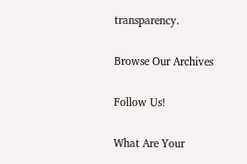transparency.

Browse Our Archives

Follow Us!

What Are Your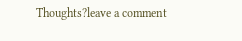Thoughts?leave a comment